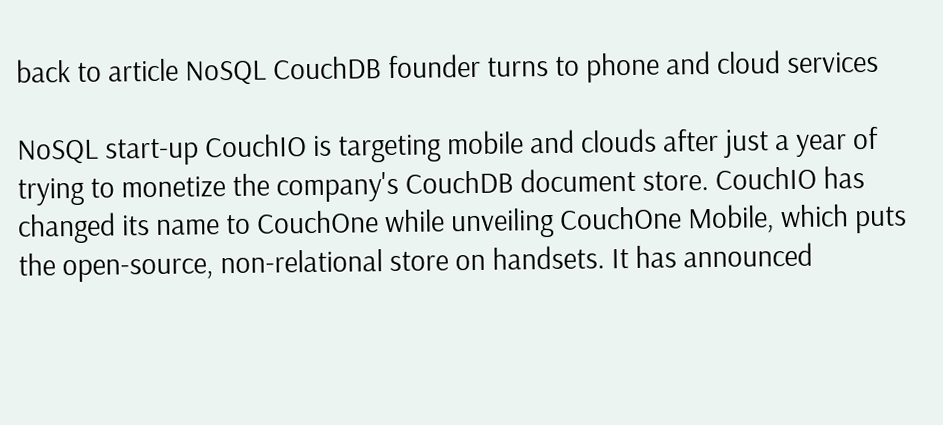back to article NoSQL CouchDB founder turns to phone and cloud services

NoSQL start-up CouchIO is targeting mobile and clouds after just a year of trying to monetize the company's CouchDB document store. CouchIO has changed its name to CouchOne while unveiling CouchOne Mobile, which puts the open-source, non-relational store on handsets. It has announced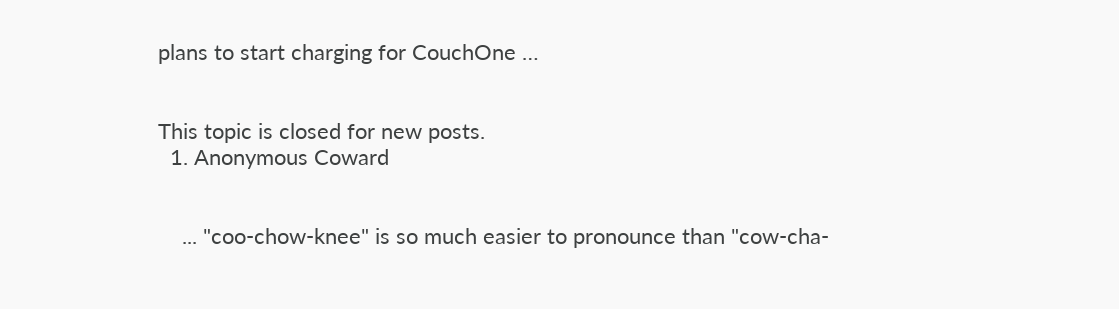plans to start charging for CouchOne …


This topic is closed for new posts.
  1. Anonymous Coward


    ... "coo-chow-knee" is so much easier to pronounce than "cow-cha-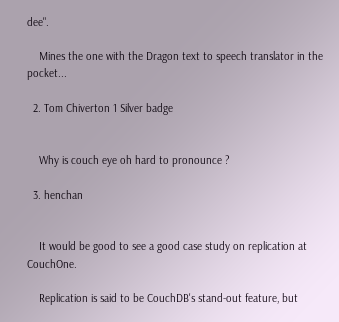dee".

    Mines the one with the Dragon text to speech translator in the pocket...

  2. Tom Chiverton 1 Silver badge


    Why is couch eye oh hard to pronounce ?

  3. henchan


    It would be good to see a good case study on replication at CouchOne.

    Replication is said to be CouchDB's stand-out feature, but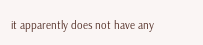it apparently does not have any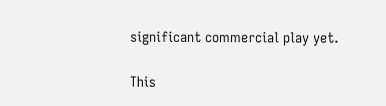significant commercial play yet.

This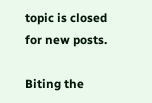topic is closed for new posts.

Biting the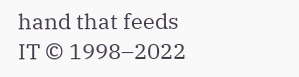hand that feeds IT © 1998–2022